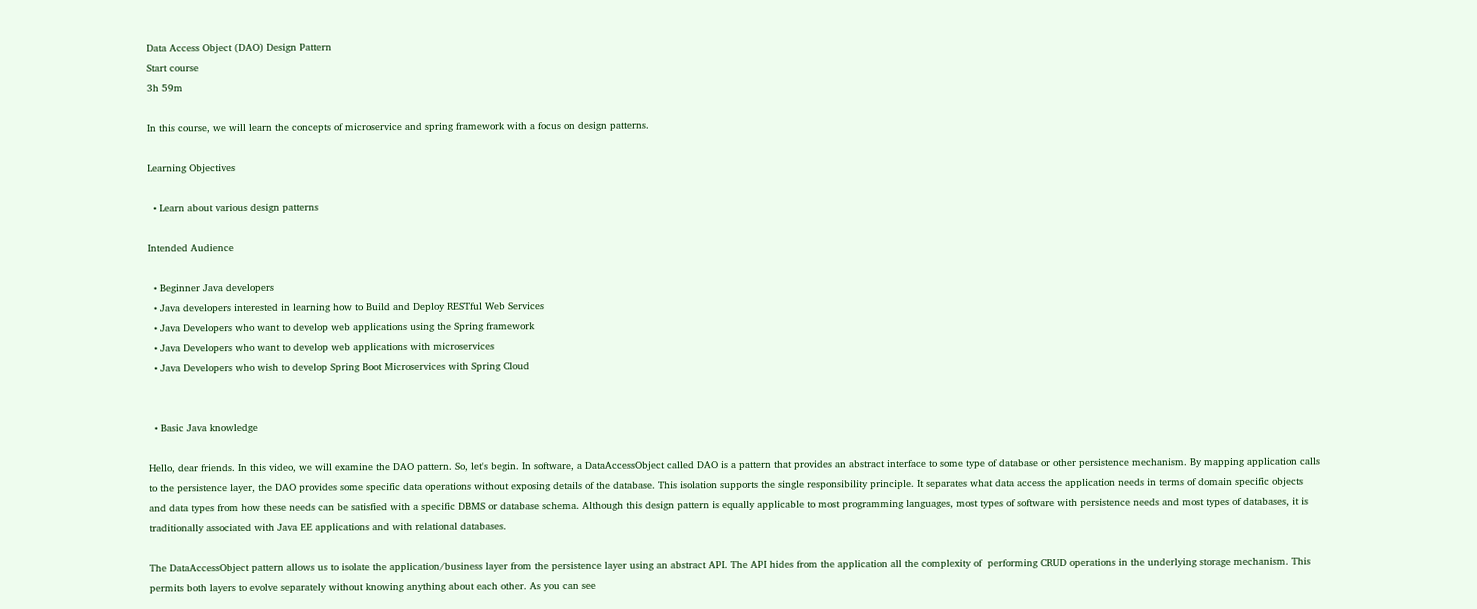Data Access Object (DAO) Design Pattern
Start course
3h 59m

In this course, we will learn the concepts of microservice and spring framework with a focus on design patterns.

Learning Objectives

  • Learn about various design patterns

Intended Audience

  • Beginner Java developers
  • Java developers interested in learning how to Build and Deploy RESTful Web Services
  • Java Developers who want to develop web applications using the Spring framework
  • Java Developers who want to develop web applications with microservices
  • Java Developers who wish to develop Spring Boot Microservices with Spring Cloud


  • Basic Java knowledge

Hello, dear friends. In this video, we will examine the DAO pattern. So, let's begin. In software, a DataAccessObject called DAO is a pattern that provides an abstract interface to some type of database or other persistence mechanism. By mapping application calls to the persistence layer, the DAO provides some specific data operations without exposing details of the database. This isolation supports the single responsibility principle. It separates what data access the application needs in terms of domain specific objects and data types from how these needs can be satisfied with a specific DBMS or database schema. Although this design pattern is equally applicable to most programming languages, most types of software with persistence needs and most types of databases, it is traditionally associated with Java EE applications and with relational databases.

The DataAccessObject pattern allows us to isolate the application/business layer from the persistence layer using an abstract API. The API hides from the application all the complexity of  performing CRUD operations in the underlying storage mechanism. This permits both layers to evolve separately without knowing anything about each other. As you can see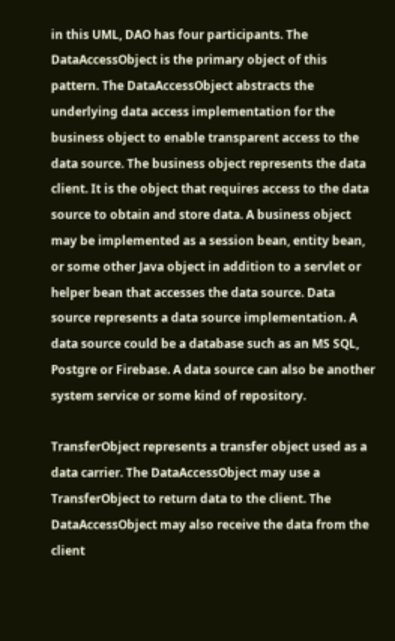in this UML, DAO has four participants. The DataAccessObject is the primary object of this pattern. The DataAccessObject abstracts the underlying data access implementation for the business object to enable transparent access to the data source. The business object represents the data client. It is the object that requires access to the data source to obtain and store data. A business object may be implemented as a session bean, entity bean, or some other Java object in addition to a servlet or helper bean that accesses the data source. Data source represents a data source implementation. A data source could be a database such as an MS SQL, Postgre or Firebase. A data source can also be another system service or some kind of repository.

TransferObject represents a transfer object used as a data carrier. The DataAccessObject may use a TransferObject to return data to the client. The DataAccessObject may also receive the data from the client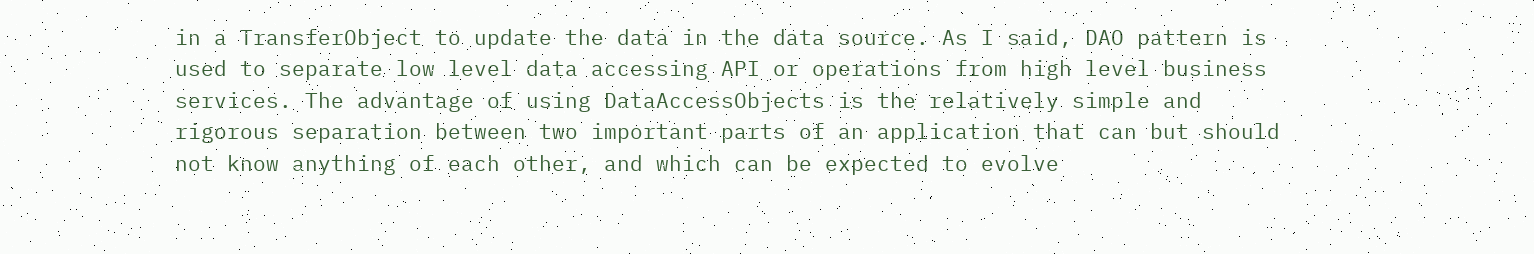in a TransferObject to update the data in the data source. As I said, DAO pattern is used to separate low level data accessing API or operations from high level business services. The advantage of using DataAccessObjects is the relatively simple and rigorous separation between two important parts of an application that can but should not know anything of each other, and which can be expected to evolve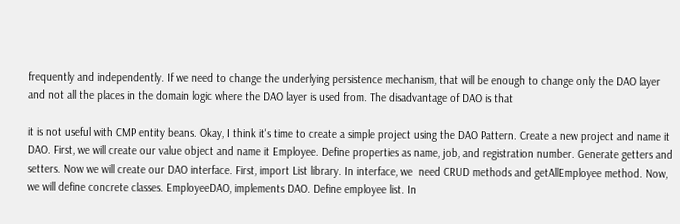frequently and independently. If we need to change the underlying persistence mechanism, that will be enough to change only the DAO layer and not all the places in the domain logic where the DAO layer is used from. The disadvantage of DAO is that

it is not useful with CMP entity beans. Okay, I think it's time to create a simple project using the DAO Pattern. Create a new project and name it DAO. First, we will create our value object and name it Employee. Define properties as name, job, and registration number. Generate getters and setters. Now we will create our DAO interface. First, import List library. In interface, we  need CRUD methods and getAllEmployee method. Now, we will define concrete classes. EmployeeDAO, implements DAO. Define employee list. In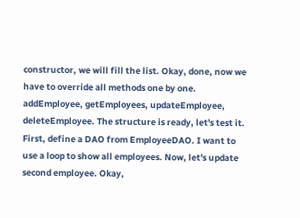constructor, we will fill the list. Okay, done, now we have to override all methods one by one. addEmployee, getEmployees, updateEmployee, deleteEmployee. The structure is ready, let's test it. First, define a DAO from EmployeeDAO. I want to use a loop to show all employees. Now, let's update second employee. Okay,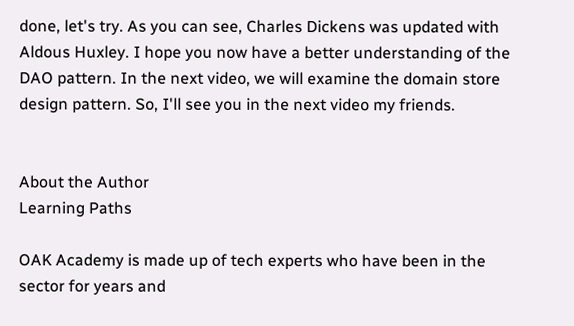done, let's try. As you can see, Charles Dickens was updated with Aldous Huxley. I hope you now have a better understanding of the DAO pattern. In the next video, we will examine the domain store design pattern. So, I'll see you in the next video my friends.


About the Author
Learning Paths

OAK Academy is made up of tech experts who have been in the sector for years and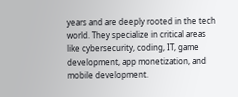years and are deeply rooted in the tech world. They specialize in critical areas like cybersecurity, coding, IT, game development, app monetization, and mobile development.